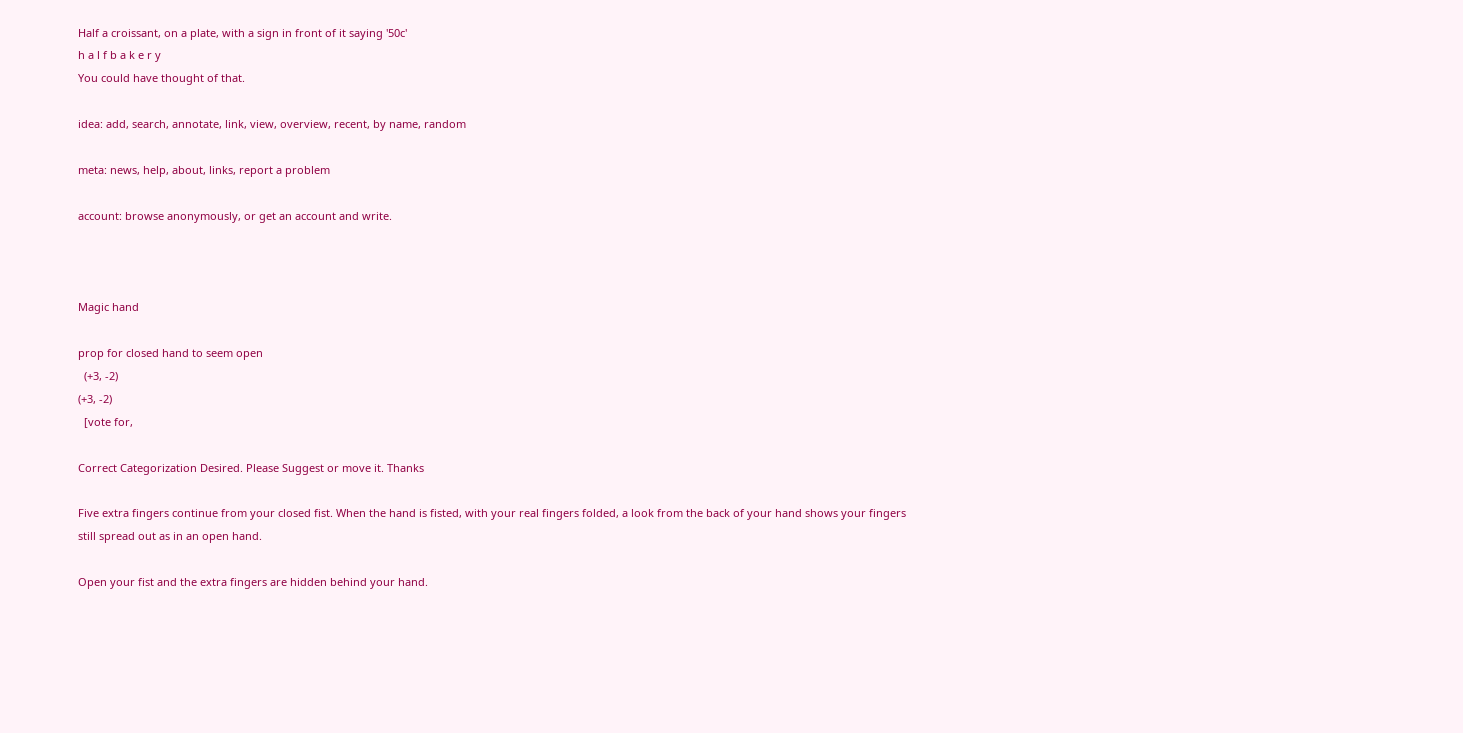Half a croissant, on a plate, with a sign in front of it saying '50c'
h a l f b a k e r y
You could have thought of that.

idea: add, search, annotate, link, view, overview, recent, by name, random

meta: news, help, about, links, report a problem

account: browse anonymously, or get an account and write.



Magic hand

prop for closed hand to seem open
  (+3, -2)
(+3, -2)
  [vote for,

Correct Categorization Desired. Please Suggest or move it. Thanks

Five extra fingers continue from your closed fist. When the hand is fisted, with your real fingers folded, a look from the back of your hand shows your fingers still spread out as in an open hand.

Open your fist and the extra fingers are hidden behind your hand.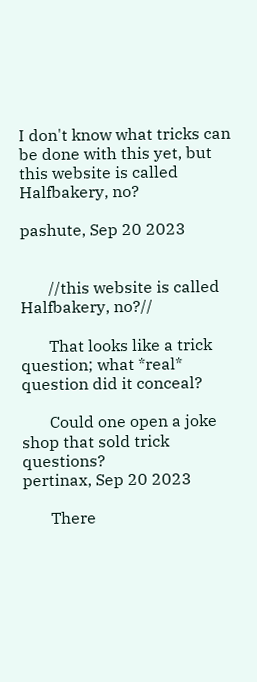I don't know what tricks can be done with this yet, but this website is called Halfbakery, no?

pashute, Sep 20 2023


       //this website is called Halfbakery, no?//

       That looks like a trick question; what *real* question did it conceal?

       Could one open a joke shop that sold trick questions?
pertinax, Sep 20 2023

       There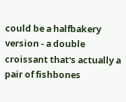could be a halfbakery version - a double croissant that's actually a pair of fishbones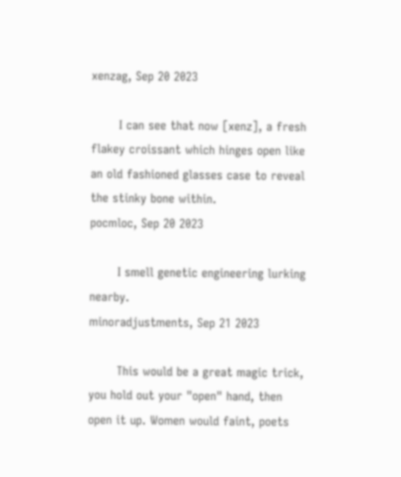xenzag, Sep 20 2023

       I can see that now [xenz], a fresh flakey croissant which hinges open like an old fashioned glasses case to reveal the stinky bone within.
pocmloc, Sep 20 2023

       I smell genetic engineering lurking nearby.
minoradjustments, Sep 21 2023

       This would be a great magic trick, you hold out your "open" hand, then open it up. Women would faint, poets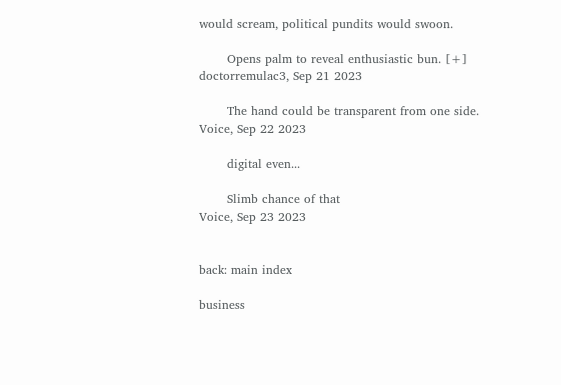would scream, political pundits would swoon.

       Opens palm to reveal enthusiastic bun. [+]
doctorremulac3, Sep 21 2023

       The hand could be transparent from one side.
Voice, Sep 22 2023

       digital even...

       Slimb chance of that
Voice, Sep 23 2023


back: main index

business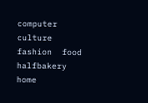computer  culture  fashion  food  halfbakery  home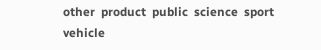other  product  public  science  sport  vehicle